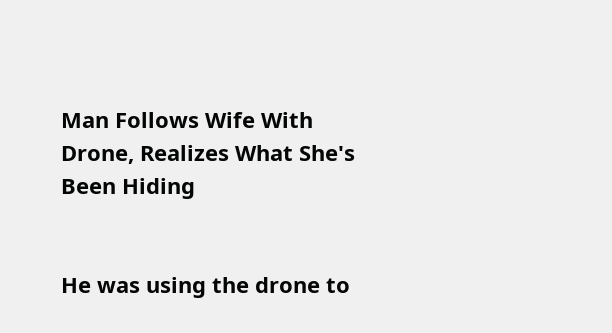Man Follows Wife With Drone, Realizes What She's Been Hiding


He was using the drone to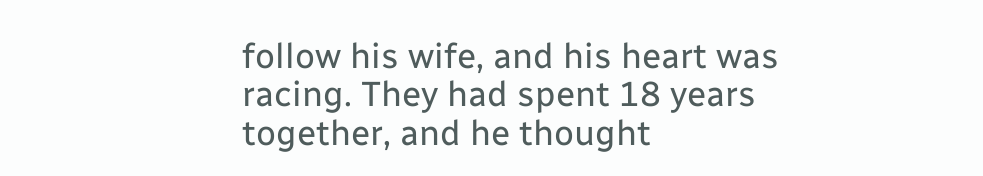follow his wife, and his heart was racing. They had spent 18 years together, and he thought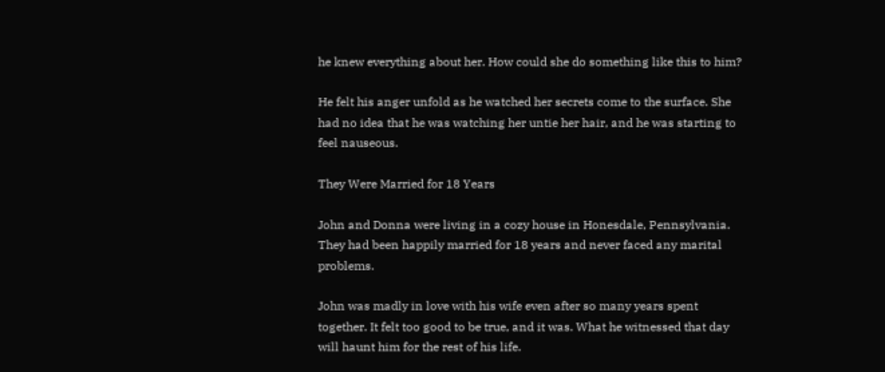he knew everything about her. How could she do something like this to him?

He felt his anger unfold as he watched her secrets come to the surface. She had no idea that he was watching her untie her hair, and he was starting to feel nauseous.

They Were Married for 18 Years

John and Donna were living in a cozy house in Honesdale, Pennsylvania. They had been happily married for 18 years and never faced any marital problems.

John was madly in love with his wife even after so many years spent together. It felt too good to be true, and it was. What he witnessed that day will haunt him for the rest of his life.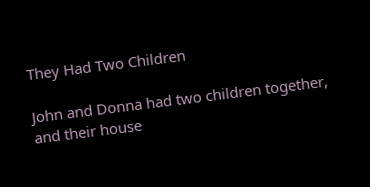They Had Two Children

John and Donna had two children together, and their house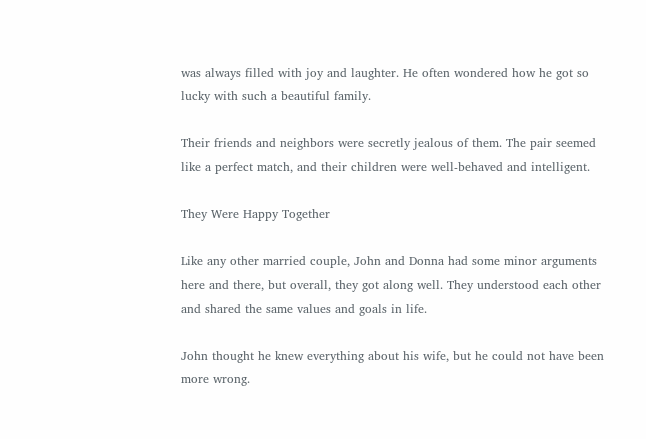was always filled with joy and laughter. He often wondered how he got so lucky with such a beautiful family.

Their friends and neighbors were secretly jealous of them. The pair seemed like a perfect match, and their children were well-behaved and intelligent.

They Were Happy Together

Like any other married couple, John and Donna had some minor arguments here and there, but overall, they got along well. They understood each other and shared the same values and goals in life.

John thought he knew everything about his wife, but he could not have been more wrong.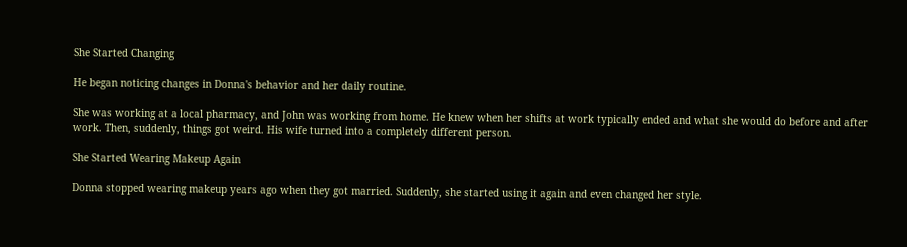She Started Changing

He began noticing changes in Donna's behavior and her daily routine.

She was working at a local pharmacy, and John was working from home. He knew when her shifts at work typically ended and what she would do before and after work. Then, suddenly, things got weird. His wife turned into a completely different person.

She Started Wearing Makeup Again

Donna stopped wearing makeup years ago when they got married. Suddenly, she started using it again and even changed her style.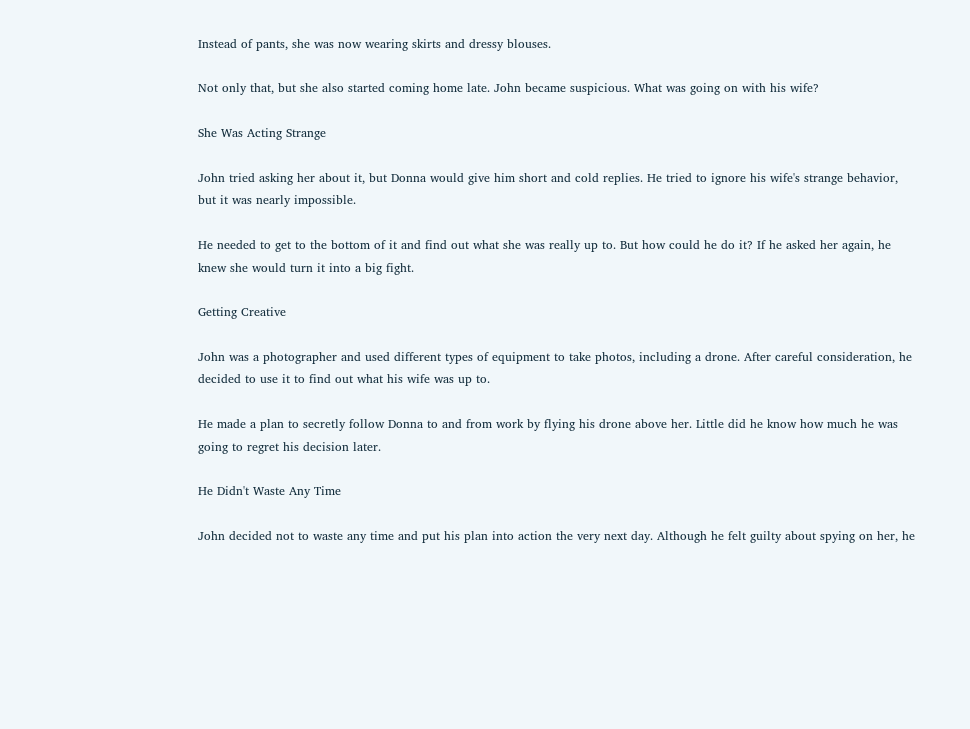Instead of pants, she was now wearing skirts and dressy blouses.

Not only that, but she also started coming home late. John became suspicious. What was going on with his wife?

She Was Acting Strange

John tried asking her about it, but Donna would give him short and cold replies. He tried to ignore his wife's strange behavior, but it was nearly impossible.

He needed to get to the bottom of it and find out what she was really up to. But how could he do it? If he asked her again, he knew she would turn it into a big fight.

Getting Creative

John was a photographer and used different types of equipment to take photos, including a drone. After careful consideration, he decided to use it to find out what his wife was up to.

He made a plan to secretly follow Donna to and from work by flying his drone above her. Little did he know how much he was going to regret his decision later.

He Didn't Waste Any Time

John decided not to waste any time and put his plan into action the very next day. Although he felt guilty about spying on her, he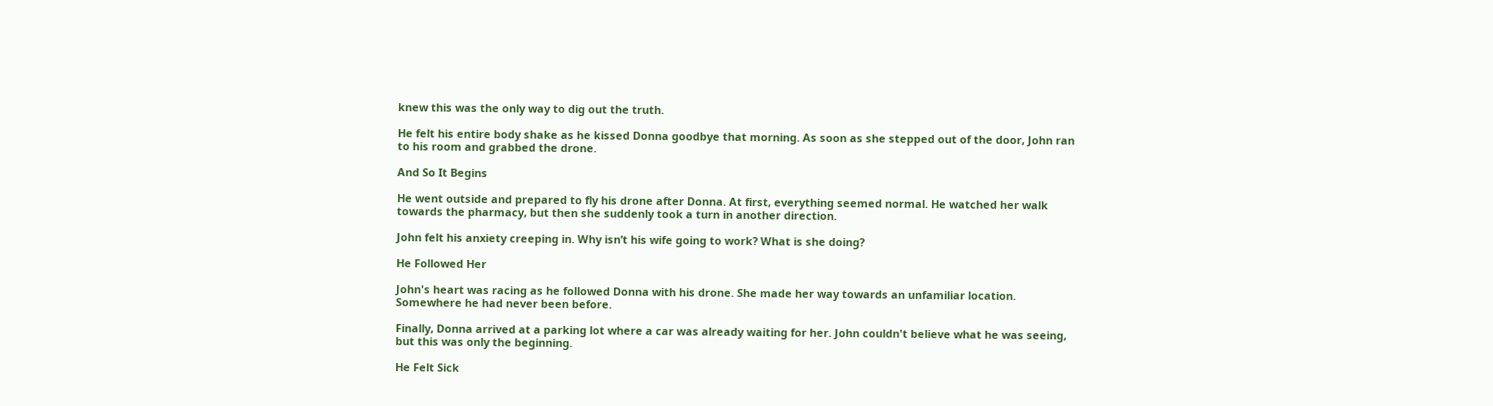knew this was the only way to dig out the truth.

He felt his entire body shake as he kissed Donna goodbye that morning. As soon as she stepped out of the door, John ran to his room and grabbed the drone.

And So It Begins

He went outside and prepared to fly his drone after Donna. At first, everything seemed normal. He watched her walk towards the pharmacy, but then she suddenly took a turn in another direction.

John felt his anxiety creeping in. Why isn’t his wife going to work? What is she doing?

He Followed Her

John's heart was racing as he followed Donna with his drone. She made her way towards an unfamiliar location. Somewhere he had never been before.

Finally, Donna arrived at a parking lot where a car was already waiting for her. John couldn't believe what he was seeing, but this was only the beginning.

He Felt Sick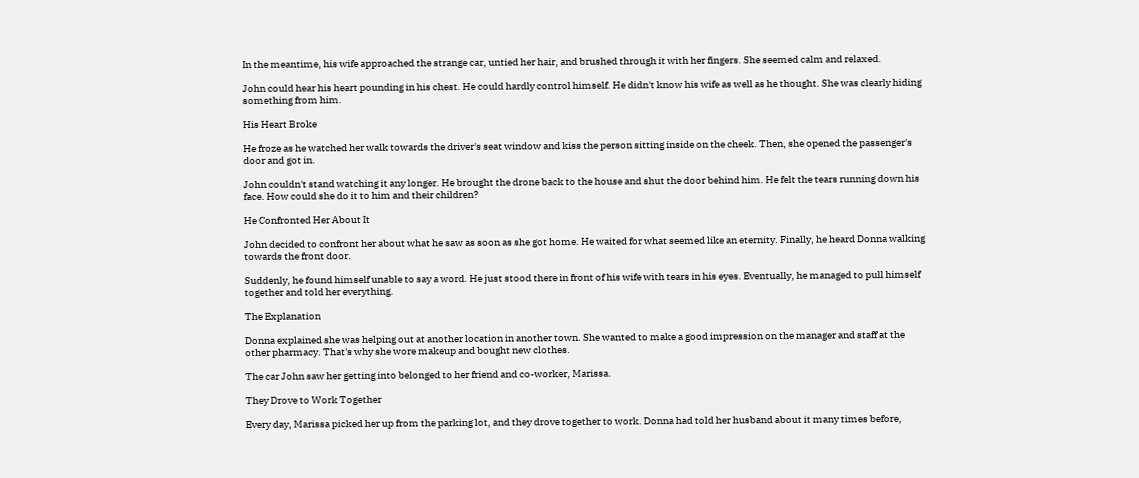In the meantime, his wife approached the strange car, untied her hair, and brushed through it with her fingers. She seemed calm and relaxed.

John could hear his heart pounding in his chest. He could hardly control himself. He didn't know his wife as well as he thought. She was clearly hiding something from him.

His Heart Broke

He froze as he watched her walk towards the driver's seat window and kiss the person sitting inside on the cheek. Then, she opened the passenger's door and got in.

John couldn't stand watching it any longer. He brought the drone back to the house and shut the door behind him. He felt the tears running down his face. How could she do it to him and their children?

He Confronted Her About It

John decided to confront her about what he saw as soon as she got home. He waited for what seemed like an eternity. Finally, he heard Donna walking towards the front door.

Suddenly, he found himself unable to say a word. He just stood there in front of his wife with tears in his eyes. Eventually, he managed to pull himself together and told her everything.

The Explanation

Donna explained she was helping out at another location in another town. She wanted to make a good impression on the manager and staff at the other pharmacy. That's why she wore makeup and bought new clothes.

The car John saw her getting into belonged to her friend and co-worker, Marissa.

They Drove to Work Together

Every day, Marissa picked her up from the parking lot, and they drove together to work. Donna had told her husband about it many times before,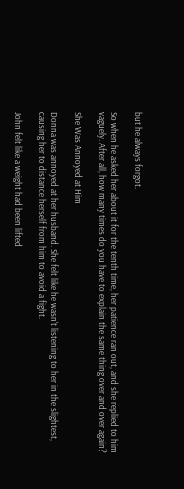but he always forgot.

So when he asked her about it for the tenth time, her patience ran out, and she replied to him vaguely. After all, how many times do you have to explain the same thing over and over again?

She Was Annoyed at Him

Donna was annoyed at her husband. She felt like he wasn't listening to her in the slightest, causing her to distance herself from him to avoid a fight.

John felt like a weight had been lifted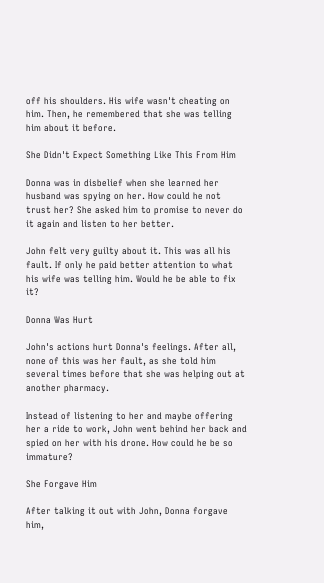off his shoulders. His wife wasn't cheating on him. Then, he remembered that she was telling him about it before.

She Didn't Expect Something Like This From Him

Donna was in disbelief when she learned her husband was spying on her. How could he not trust her? She asked him to promise to never do it again and listen to her better.

John felt very guilty about it. This was all his fault. If only he paid better attention to what his wife was telling him. Would he be able to fix it?

Donna Was Hurt

John's actions hurt Donna's feelings. After all, none of this was her fault, as she told him several times before that she was helping out at another pharmacy.

Instead of listening to her and maybe offering her a ride to work, John went behind her back and spied on her with his drone. How could he be so immature?

She Forgave Him

After talking it out with John, Donna forgave him,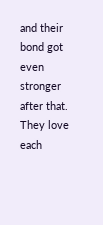and their bond got even stronger after that. They love each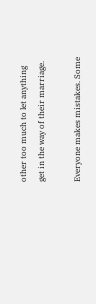other too much to let anything get in the way of their marriage.

Everyone makes mistakes. Some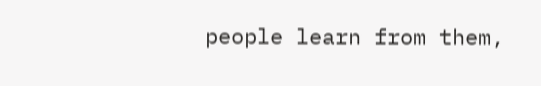people learn from them,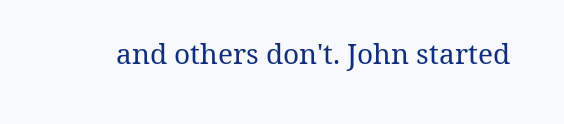and others don't. John started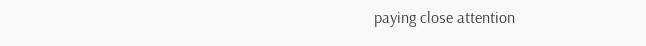paying close attention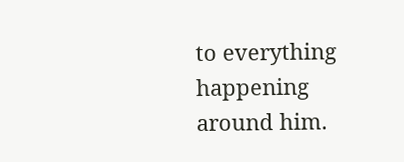to everything happening around him.